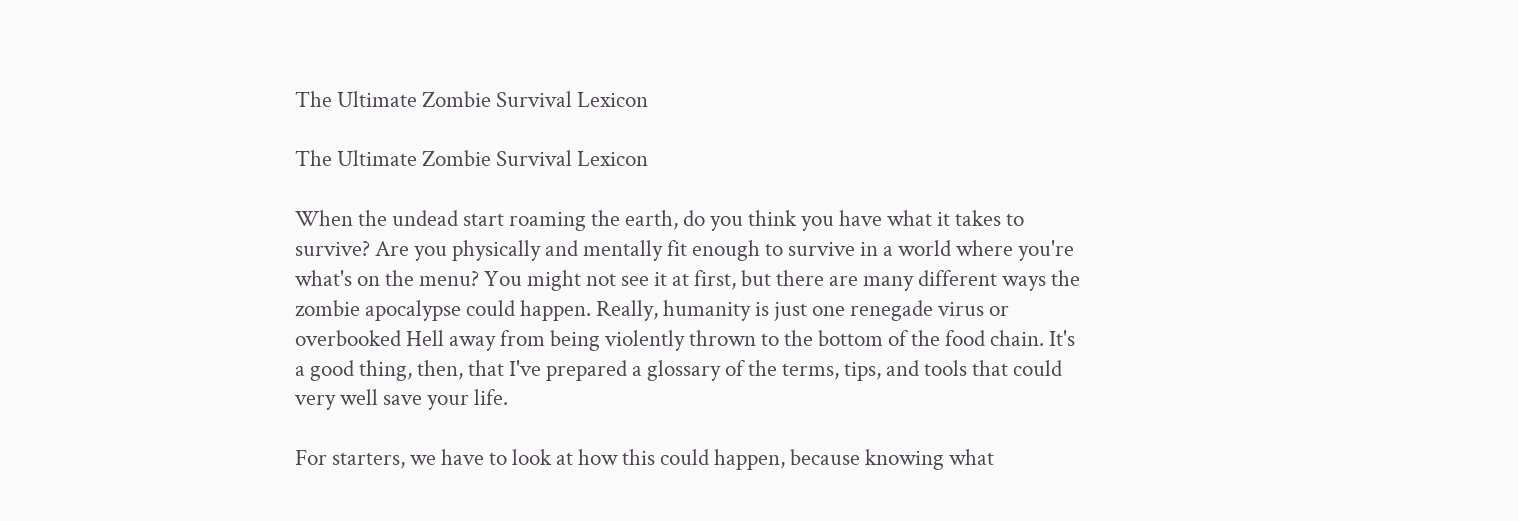The Ultimate Zombie Survival Lexicon

The Ultimate Zombie Survival Lexicon

When the undead start roaming the earth, do you think you have what it takes to survive? Are you physically and mentally fit enough to survive in a world where you're what's on the menu? You might not see it at first, but there are many different ways the zombie apocalypse could happen. Really, humanity is just one renegade virus or overbooked Hell away from being violently thrown to the bottom of the food chain. It's a good thing, then, that I've prepared a glossary of the terms, tips, and tools that could very well save your life.

For starters, we have to look at how this could happen, because knowing what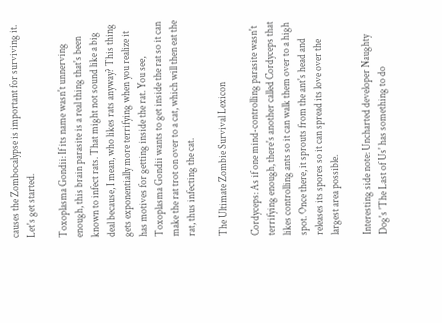causes the Zombocalypse is important for surviving it. Let's get started.

Toxoplasma Gondii: If its name wasn't unnerving enough, this brain parasite is a real thing that's been known to infect rats. That might not sound like a big deal because, I mean, who likes rats anyway? This thing gets exponentially more terrifying when you realize it has motives for getting inside the rat. You see, Toxoplasma Gondii wants to get inside the rat so it can make the rat trot on over to a cat, which will then eat the rat, thus infecting the cat.

The Ultimate Zombie Survival Lexicon

Cordyceps: As if one mind-controlling parasite wasn't terrifying enough, there's another called Cordyceps that likes controlling ants so it can walk them over to a high spot. Once there, it sprouts from the ant's head and releases its spores so it can spread its love over the largest area possible.

Interesting side note: Uncharted developer Naughty Dog's 'The Last of Us' has something to do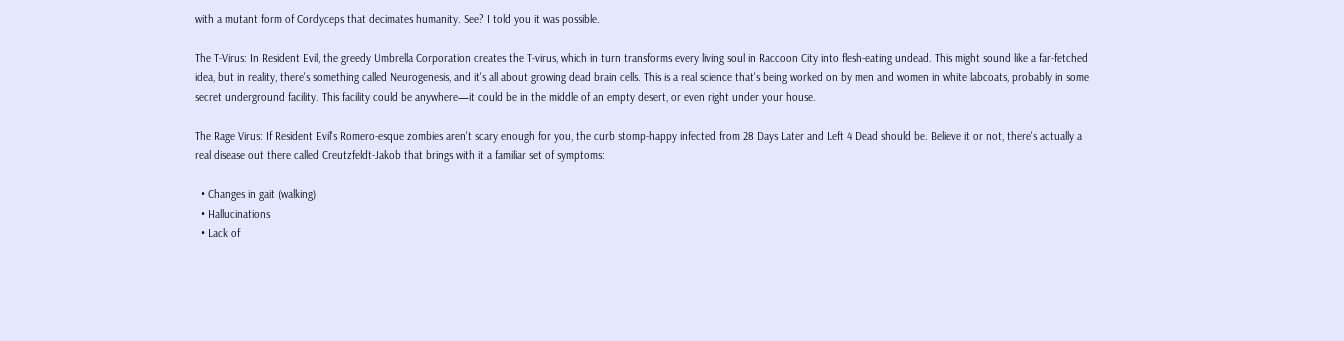with a mutant form of Cordyceps that decimates humanity. See? I told you it was possible.

The T-Virus: In Resident Evil, the greedy Umbrella Corporation creates the T-virus, which in turn transforms every living soul in Raccoon City into flesh-eating undead. This might sound like a far-fetched idea, but in reality, there's something called Neurogenesis, and it's all about growing dead brain cells. This is a real science that's being worked on by men and women in white labcoats, probably in some secret underground facility. This facility could be anywhere—it could be in the middle of an empty desert, or even right under your house.

The Rage Virus: If Resident Evil's Romero-esque zombies aren't scary enough for you, the curb stomp-happy infected from 28 Days Later and Left 4 Dead should be. Believe it or not, there's actually a real disease out there called Creutzfeldt-Jakob that brings with it a familiar set of symptoms:

  • Changes in gait (walking)
  • Hallucinations
  • Lack of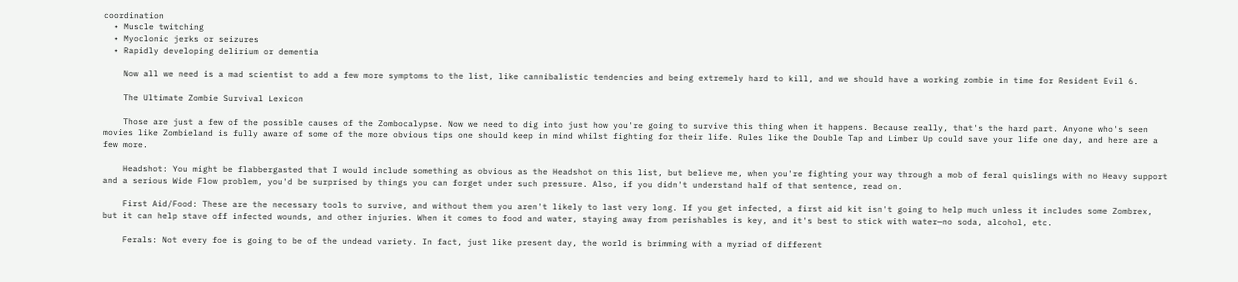coordination
  • Muscle twitching
  • Myoclonic jerks or seizures
  • Rapidly developing delirium or dementia

    Now all we need is a mad scientist to add a few more symptoms to the list, like cannibalistic tendencies and being extremely hard to kill, and we should have a working zombie in time for Resident Evil 6.

    The Ultimate Zombie Survival Lexicon

    Those are just a few of the possible causes of the Zombocalypse. Now we need to dig into just how you're going to survive this thing when it happens. Because really, that's the hard part. Anyone who's seen movies like Zombieland is fully aware of some of the more obvious tips one should keep in mind whilst fighting for their life. Rules like the Double Tap and Limber Up could save your life one day, and here are a few more.

    Headshot: You might be flabbergasted that I would include something as obvious as the Headshot on this list, but believe me, when you're fighting your way through a mob of feral quislings with no Heavy support and a serious Wide Flow problem, you'd be surprised by things you can forget under such pressure. Also, if you didn't understand half of that sentence, read on.

    First Aid/Food: These are the necessary tools to survive, and without them you aren't likely to last very long. If you get infected, a first aid kit isn't going to help much unless it includes some Zombrex, but it can help stave off infected wounds, and other injuries. When it comes to food and water, staying away from perishables is key, and it's best to stick with water—no soda, alcohol, etc.

    Ferals: Not every foe is going to be of the undead variety. In fact, just like present day, the world is brimming with a myriad of different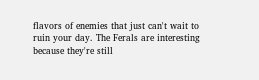flavors of enemies that just can't wait to ruin your day. The Ferals are interesting because they're still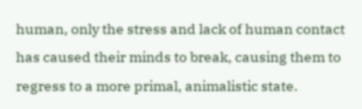human, only the stress and lack of human contact has caused their minds to break, causing them to regress to a more primal, animalistic state.